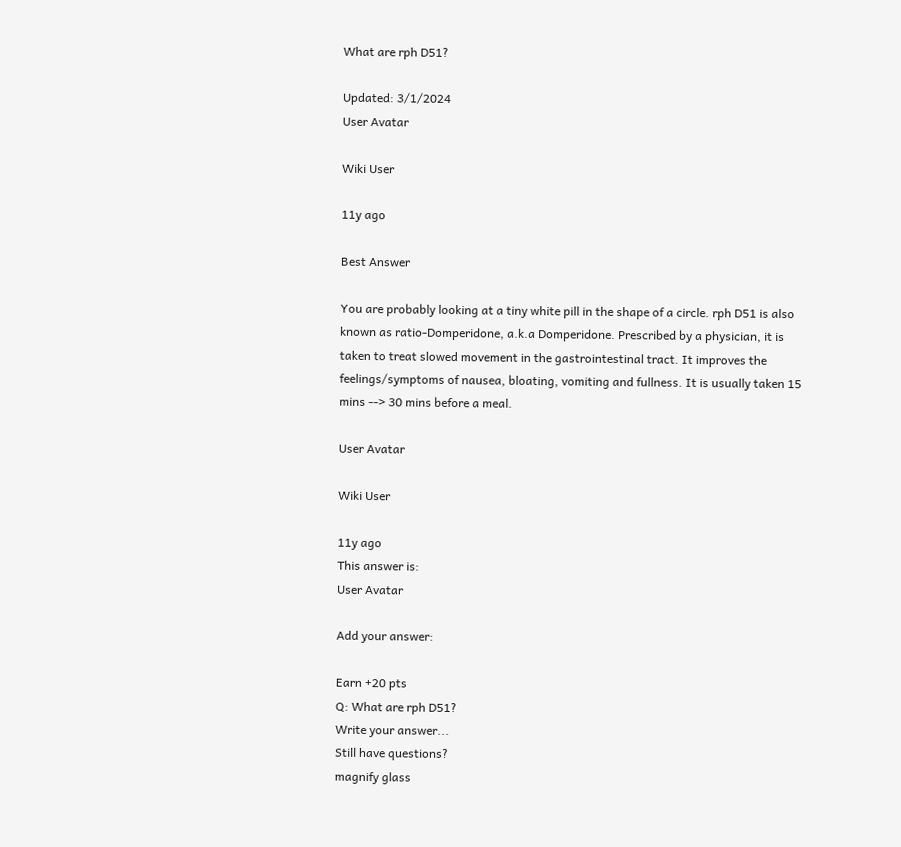What are rph D51?

Updated: 3/1/2024
User Avatar

Wiki User

11y ago

Best Answer

You are probably looking at a tiny white pill in the shape of a circle. rph D51 is also known as ratio-Domperidone, a.k.a Domperidone. Prescribed by a physician, it is taken to treat slowed movement in the gastrointestinal tract. It improves the feelings/symptoms of nausea, bloating, vomiting and fullness. It is usually taken 15 mins --> 30 mins before a meal.

User Avatar

Wiki User

11y ago
This answer is:
User Avatar

Add your answer:

Earn +20 pts
Q: What are rph D51?
Write your answer...
Still have questions?
magnify glass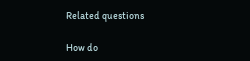Related questions

How do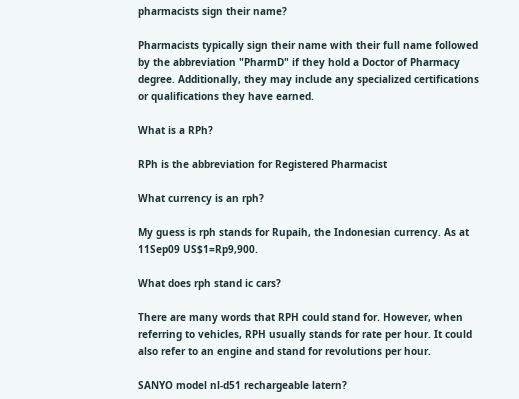pharmacists sign their name?

Pharmacists typically sign their name with their full name followed by the abbreviation "PharmD" if they hold a Doctor of Pharmacy degree. Additionally, they may include any specialized certifications or qualifications they have earned.

What is a RPh?

RPh is the abbreviation for Registered Pharmacist

What currency is an rph?

My guess is rph stands for Rupaih, the Indonesian currency. As at 11Sep09 US$1=Rp9,900.

What does rph stand ic cars?

There are many words that RPH could stand for. However, when referring to vehicles, RPH usually stands for rate per hour. It could also refer to an engine and stand for revolutions per hour.

SANYO model nl-d51 rechargeable latern?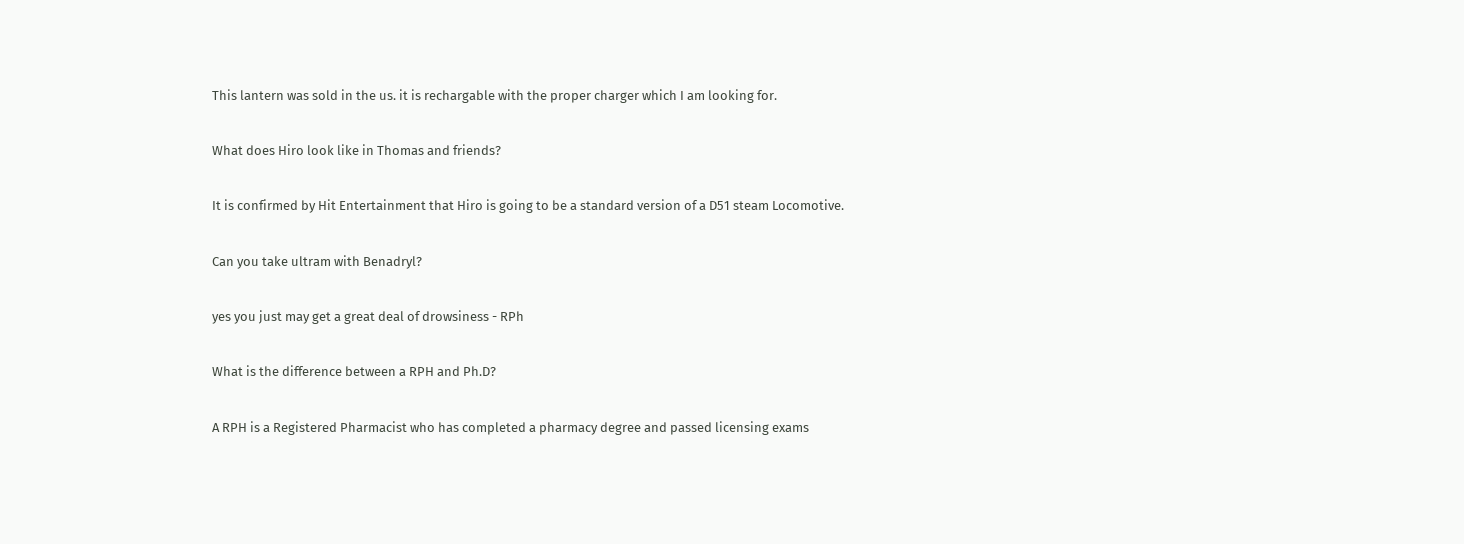This lantern was sold in the us. it is rechargable with the proper charger which I am looking for.

What does Hiro look like in Thomas and friends?

It is confirmed by Hit Entertainment that Hiro is going to be a standard version of a D51 steam Locomotive.

Can you take ultram with Benadryl?

yes you just may get a great deal of drowsiness - RPh

What is the difference between a RPH and Ph.D?

A RPH is a Registered Pharmacist who has completed a pharmacy degree and passed licensing exams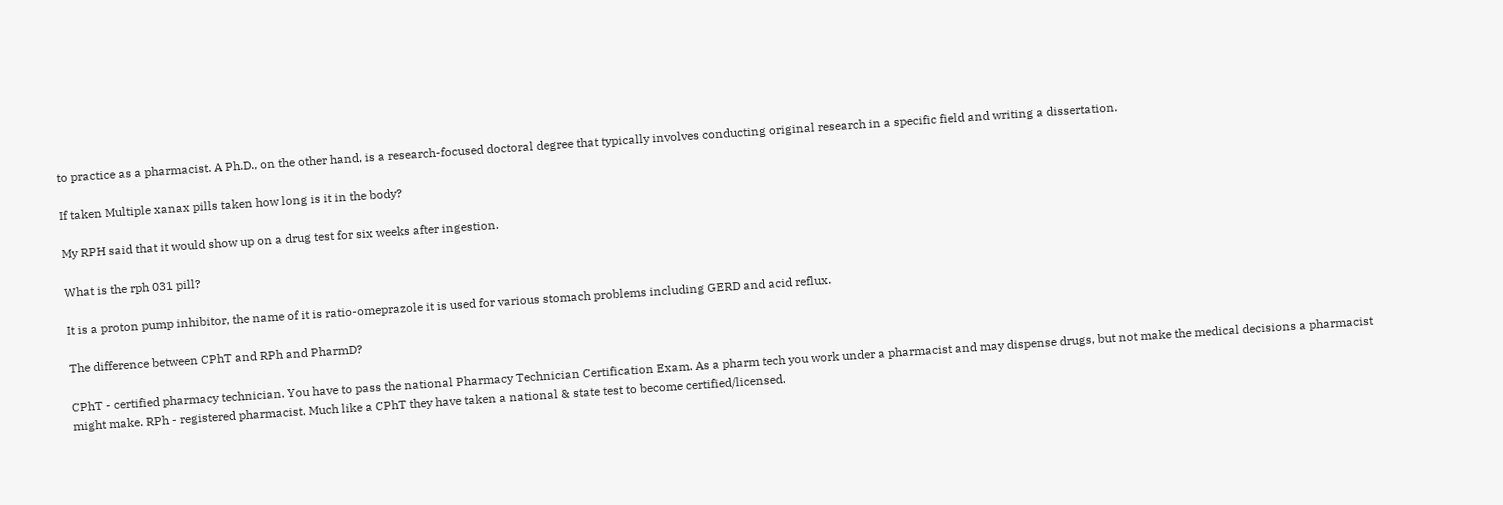to practice as a pharmacist. A Ph.D., on the other hand, is a research-focused doctoral degree that typically involves conducting original research in a specific field and writing a dissertation.

If taken Multiple xanax pills taken how long is it in the body?

My RPH said that it would show up on a drug test for six weeks after ingestion.

What is the rph 031 pill?

It is a proton pump inhibitor, the name of it is ratio-omeprazole it is used for various stomach problems including GERD and acid reflux.

The difference between CPhT and RPh and PharmD?

CPhT - certified pharmacy technician. You have to pass the national Pharmacy Technician Certification Exam. As a pharm tech you work under a pharmacist and may dispense drugs, but not make the medical decisions a pharmacist might make. RPh - registered pharmacist. Much like a CPhT they have taken a national & state test to become certified/licensed.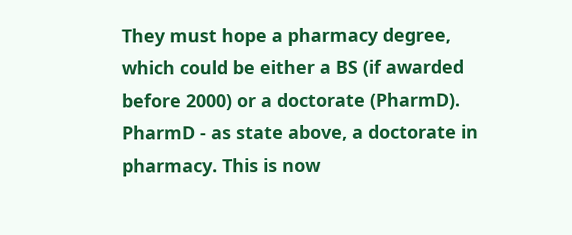They must hope a pharmacy degree, which could be either a BS (if awarded before 2000) or a doctorate (PharmD). PharmD - as state above, a doctorate in pharmacy. This is now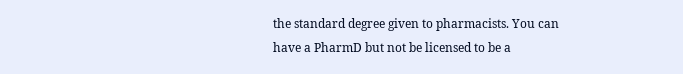the standard degree given to pharmacists. You can have a PharmD but not be licensed to be a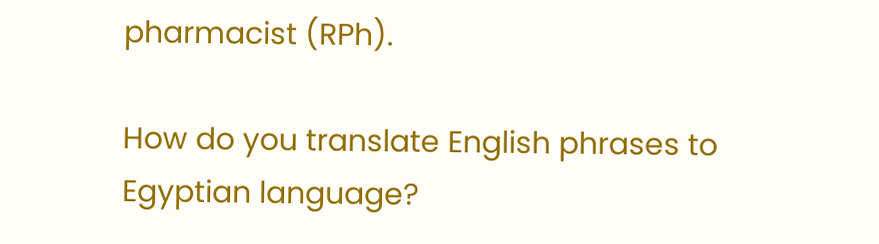pharmacist (RPh).

How do you translate English phrases to Egyptian language?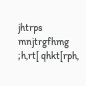jhtrps mnjtrgfhmg ;h,rt[ qhkt[rph,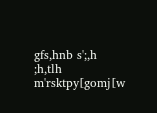gfs,hnb s';,h ;h,tlh m'rsktpy[gomj[w